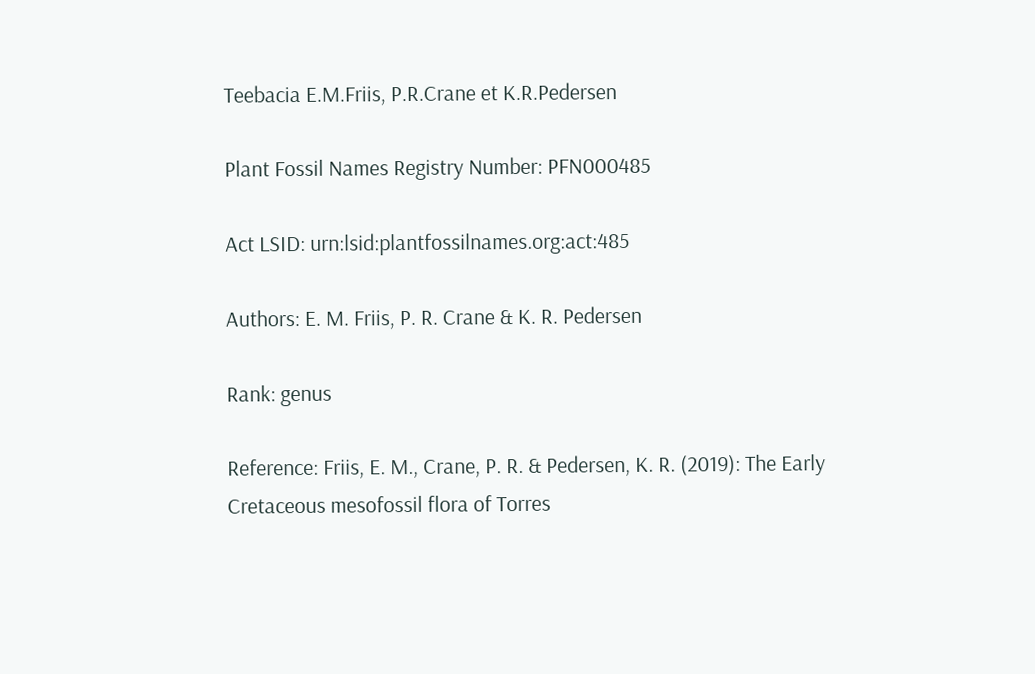Teebacia E.M.Friis, P.R.Crane et K.R.Pedersen

Plant Fossil Names Registry Number: PFN000485

Act LSID: urn:lsid:plantfossilnames.org:act:485

Authors: E. M. Friis, P. R. Crane & K. R. Pedersen

Rank: genus

Reference: Friis, E. M., Crane, P. R. & Pedersen, K. R. (2019): The Early Cretaceous mesofossil flora of Torres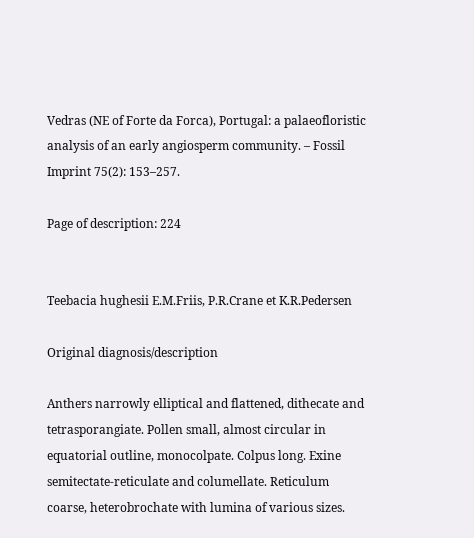Vedras (NE of Forte da Forca), Portugal: a palaeofloristic analysis of an early angiosperm community. – Fossil Imprint 75(2): 153–257.

Page of description: 224


Teebacia hughesii E.M.Friis, P.R.Crane et K.R.Pedersen

Original diagnosis/description

Anthers narrowly elliptical and flattened, dithecate and tetrasporangiate. Pollen small, almost circular in equatorial outline, monocolpate. Colpus long. Exine semitectate-reticulate and columellate. Reticulum coarse, heterobrochate with lumina of various sizes.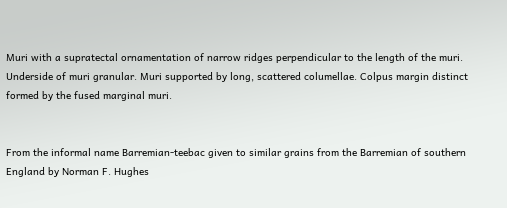Muri with a supratectal ornamentation of narrow ridges perpendicular to the length of the muri. Underside of muri granular. Muri supported by long, scattered columellae. Colpus margin distinct formed by the fused marginal muri.


From the informal name Barremian-teebac given to similar grains from the Barremian of southern England by Norman F. Hughes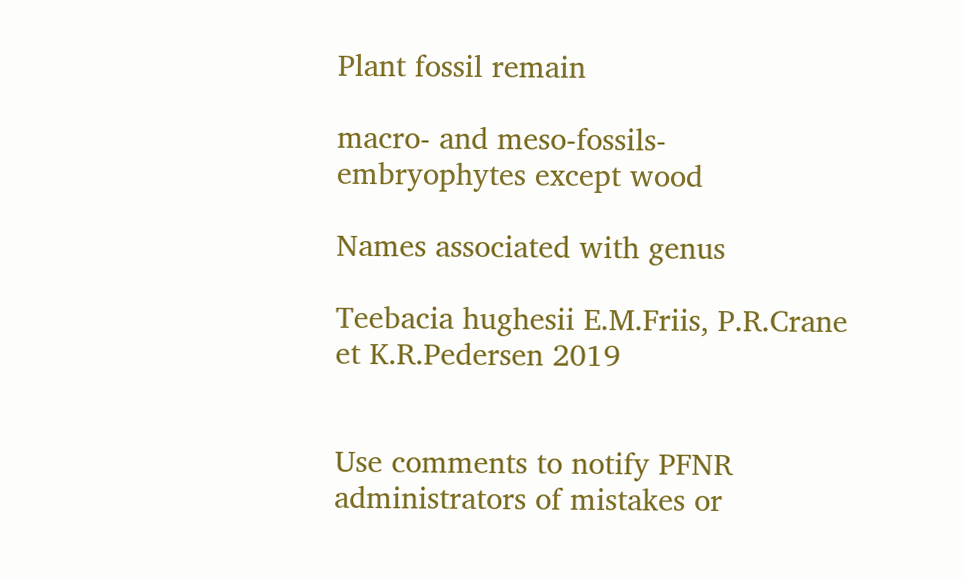Plant fossil remain

macro- and meso-fossils-embryophytes except wood

Names associated with genus

Teebacia hughesii E.M.Friis, P.R.Crane et K.R.Pedersen 2019


Use comments to notify PFNR administrators of mistakes or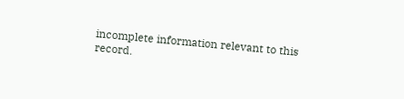incomplete information relevant to this record.